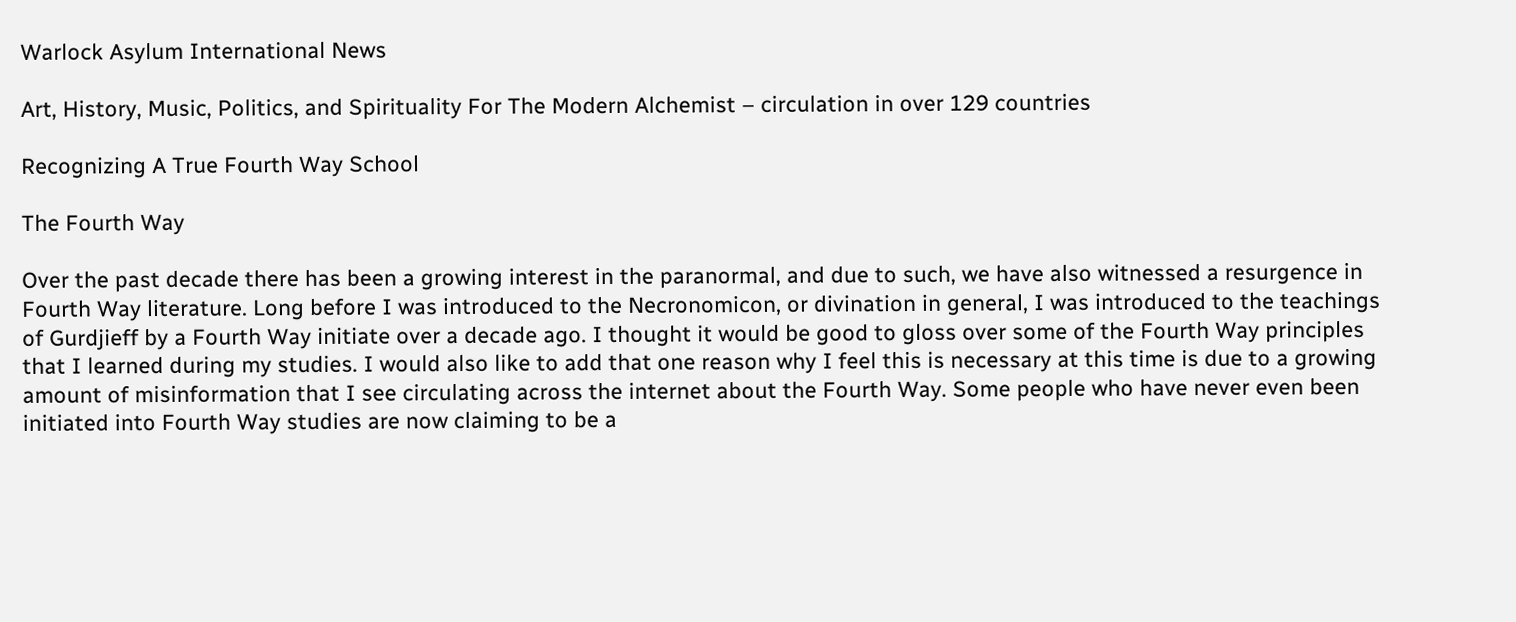Warlock Asylum International News

Art, History, Music, Politics, and Spirituality For The Modern Alchemist – circulation in over 129 countries

Recognizing A True Fourth Way School

The Fourth Way

Over the past decade there has been a growing interest in the paranormal, and due to such, we have also witnessed a resurgence in Fourth Way literature. Long before I was introduced to the Necronomicon, or divination in general, I was introduced to the teachings of Gurdjieff by a Fourth Way initiate over a decade ago. I thought it would be good to gloss over some of the Fourth Way principles that I learned during my studies. I would also like to add that one reason why I feel this is necessary at this time is due to a growing amount of misinformation that I see circulating across the internet about the Fourth Way. Some people who have never even been initiated into Fourth Way studies are now claiming to be a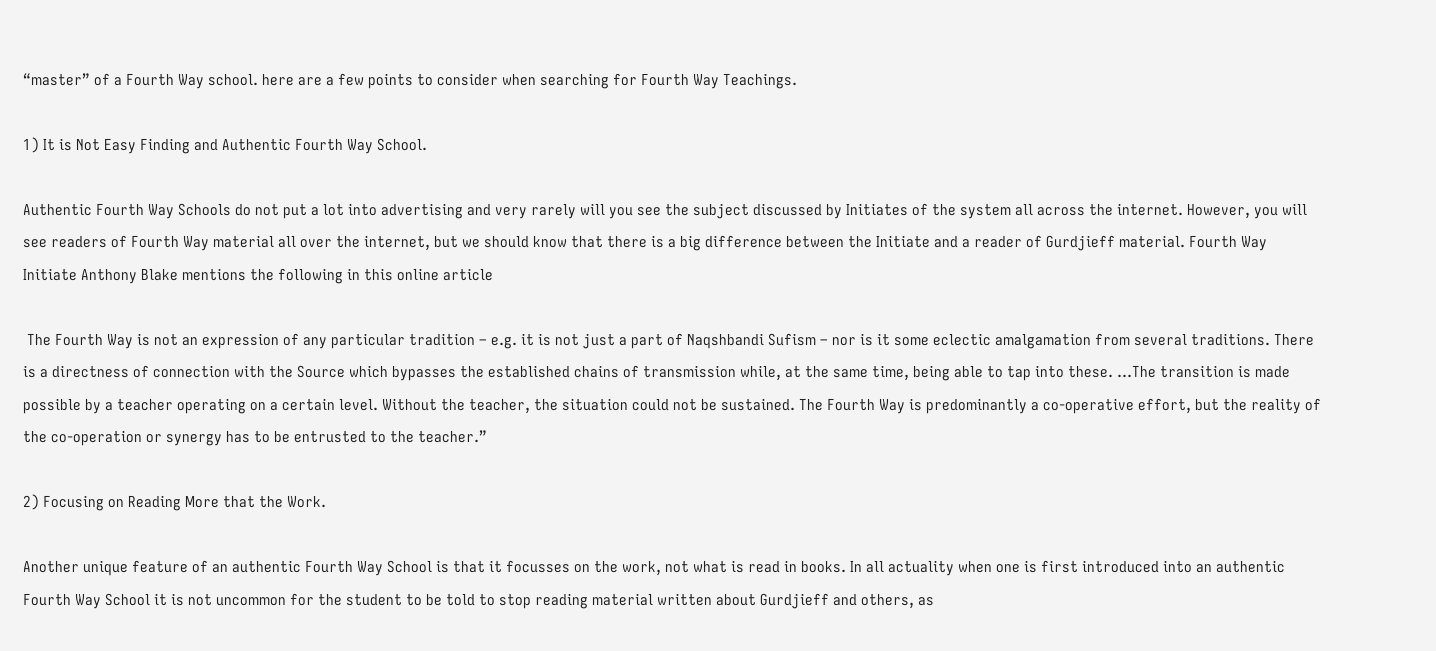“master” of a Fourth Way school. here are a few points to consider when searching for Fourth Way Teachings.

1) It is Not Easy Finding and Authentic Fourth Way School.

Authentic Fourth Way Schools do not put a lot into advertising and very rarely will you see the subject discussed by Initiates of the system all across the internet. However, you will see readers of Fourth Way material all over the internet, but we should know that there is a big difference between the Initiate and a reader of Gurdjieff material. Fourth Way Initiate Anthony Blake mentions the following in this online article

 The Fourth Way is not an expression of any particular tradition – e.g. it is not just a part of Naqshbandi Sufism – nor is it some eclectic amalgamation from several traditions. There is a directness of connection with the Source which bypasses the established chains of transmission while, at the same time, being able to tap into these. …The transition is made possible by a teacher operating on a certain level. Without the teacher, the situation could not be sustained. The Fourth Way is predominantly a co-operative effort, but the reality of the co-operation or synergy has to be entrusted to the teacher.”

2) Focusing on Reading More that the Work.

Another unique feature of an authentic Fourth Way School is that it focusses on the work, not what is read in books. In all actuality when one is first introduced into an authentic Fourth Way School it is not uncommon for the student to be told to stop reading material written about Gurdjieff and others, as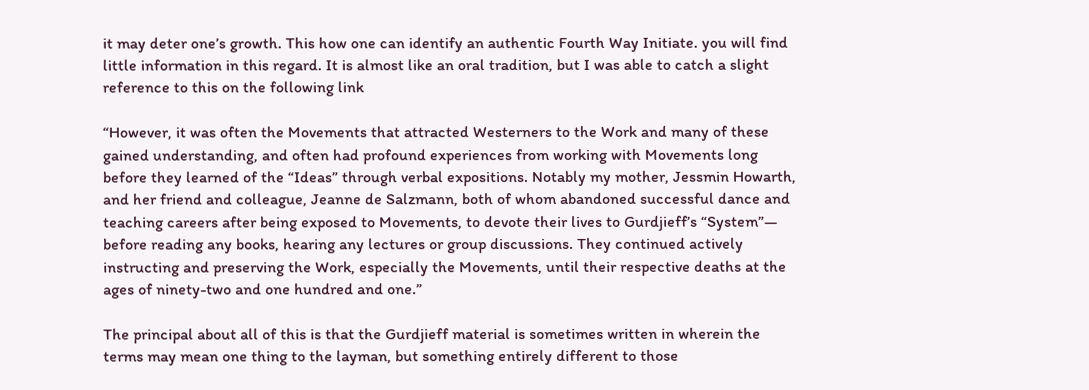it may deter one’s growth. This how one can identify an authentic Fourth Way Initiate. you will find little information in this regard. It is almost like an oral tradition, but I was able to catch a slight reference to this on the following link

“However, it was often the Movements that attracted Westerners to the Work and many of these gained understanding, and often had profound experiences from working with Movements long before they learned of the “Ideas” through verbal expositions. Notably my mother, Jessmin Howarth, and her friend and colleague, Jeanne de Salzmann, both of whom abandoned successful dance and teaching careers after being exposed to Movements, to devote their lives to Gurdjieff’s “System”— before reading any books, hearing any lectures or group discussions. They continued actively instructing and preserving the Work, especially the Movements, until their respective deaths at the ages of ninety-two and one hundred and one.”

The principal about all of this is that the Gurdjieff material is sometimes written in wherein the terms may mean one thing to the layman, but something entirely different to those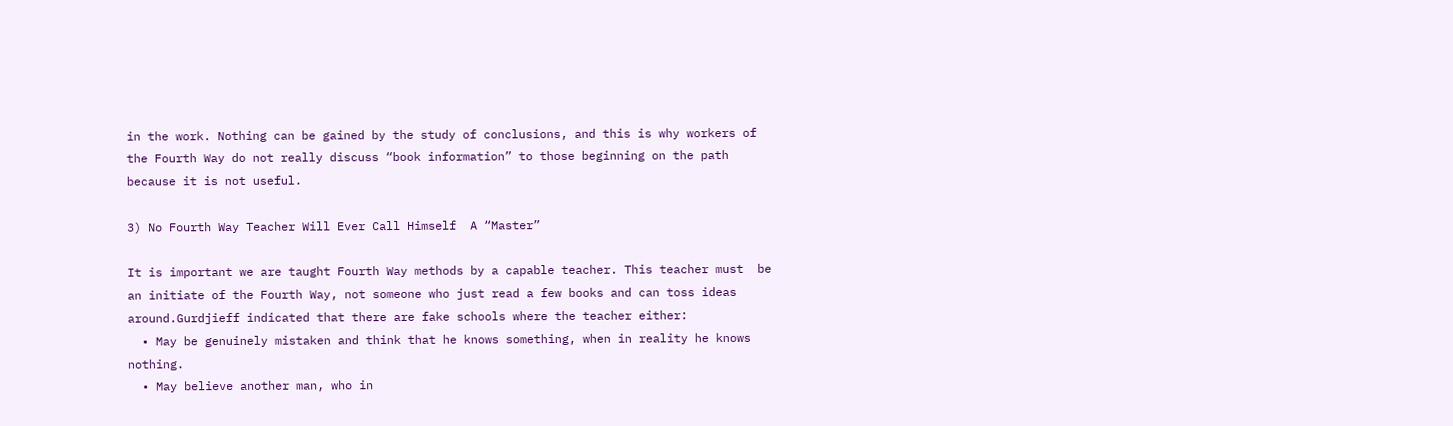in the work. Nothing can be gained by the study of conclusions, and this is why workers of the Fourth Way do not really discuss “book information” to those beginning on the path because it is not useful.

3) No Fourth Way Teacher Will Ever Call Himself  A “Master”

It is important we are taught Fourth Way methods by a capable teacher. This teacher must  be an initiate of the Fourth Way, not someone who just read a few books and can toss ideas around.Gurdjieff indicated that there are fake schools where the teacher either:
  • May be genuinely mistaken and think that he knows something, when in reality he knows nothing.
  • May believe another man, who in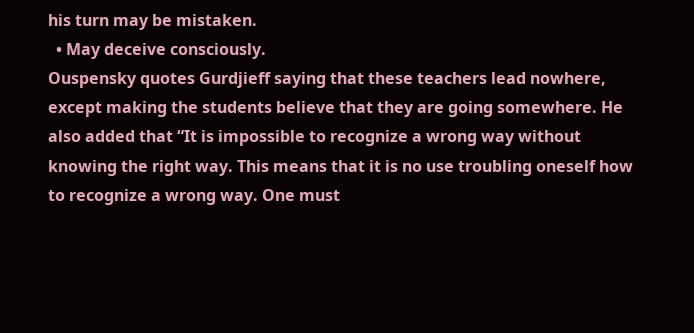his turn may be mistaken.
  • May deceive consciously.
Ouspensky quotes Gurdjieff saying that these teachers lead nowhere, except making the students believe that they are going somewhere. He also added that “It is impossible to recognize a wrong way without knowing the right way. This means that it is no use troubling oneself how to recognize a wrong way. One must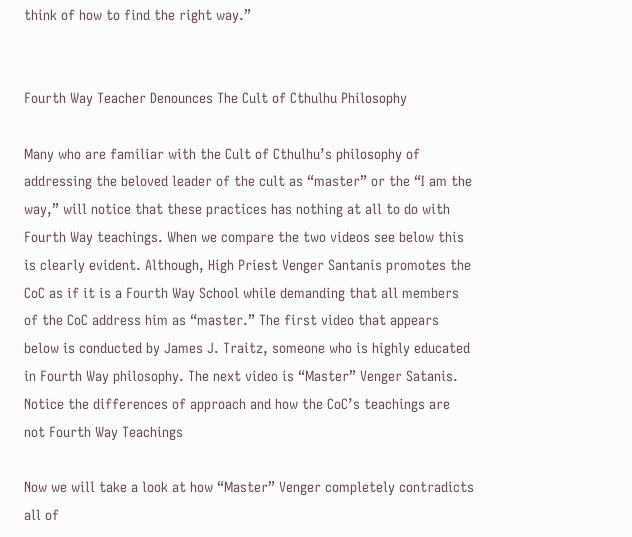think of how to find the right way.”


Fourth Way Teacher Denounces The Cult of Cthulhu Philosophy

Many who are familiar with the Cult of Cthulhu’s philosophy of addressing the beloved leader of the cult as “master” or the “I am the way,” will notice that these practices has nothing at all to do with Fourth Way teachings. When we compare the two videos see below this is clearly evident. Although, High Priest Venger Santanis promotes the CoC as if it is a Fourth Way School while demanding that all members of the CoC address him as “master.” The first video that appears below is conducted by James J. Traitz, someone who is highly educated in Fourth Way philosophy. The next video is “Master” Venger Satanis. Notice the differences of approach and how the CoC’s teachings are not Fourth Way Teachings

Now we will take a look at how “Master” Venger completely contradicts all of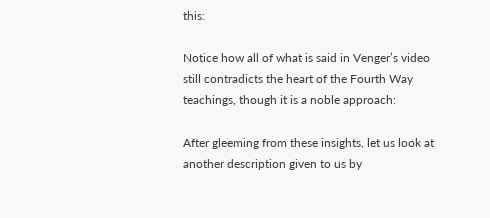this:

Notice how all of what is said in Venger’s video still contradicts the heart of the Fourth Way teachings, though it is a noble approach:

After gleeming from these insights, let us look at another description given to us by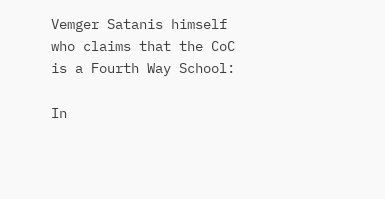Vemger Satanis himself who claims that the CoC is a Fourth Way School:

In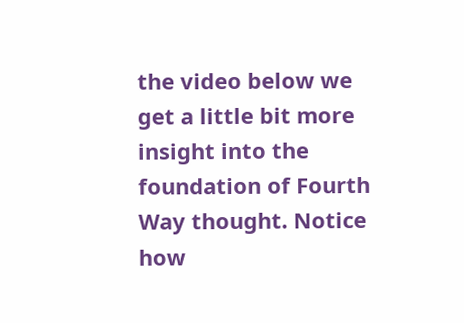the video below we get a little bit more insight into the foundation of Fourth Way thought. Notice how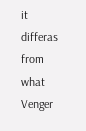it differas from what Venger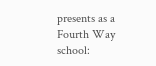presents as a Fourth Way school: